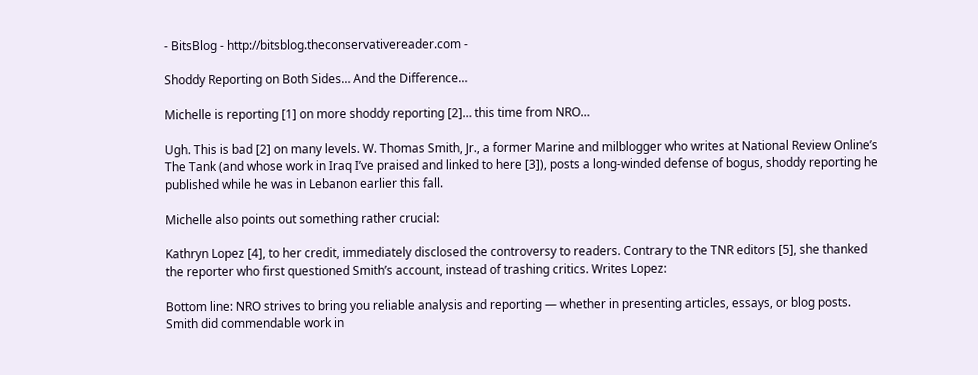- BitsBlog - http://bitsblog.theconservativereader.com -

Shoddy Reporting on Both Sides… And the Difference…

Michelle is reporting [1] on more shoddy reporting [2]… this time from NRO…

Ugh. This is bad [2] on many levels. W. Thomas Smith, Jr., a former Marine and milblogger who writes at National Review Online’s The Tank (and whose work in Iraq I’ve praised and linked to here [3]), posts a long-winded defense of bogus, shoddy reporting he published while he was in Lebanon earlier this fall.

Michelle also points out something rather crucial:

Kathryn Lopez [4], to her credit, immediately disclosed the controversy to readers. Contrary to the TNR editors [5], she thanked the reporter who first questioned Smith’s account, instead of trashing critics. Writes Lopez:

Bottom line: NRO strives to bring you reliable analysis and reporting — whether in presenting articles, essays, or blog posts. Smith did commendable work in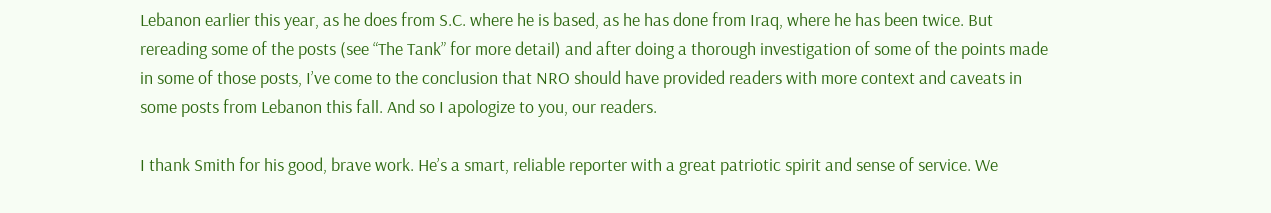Lebanon earlier this year, as he does from S.C. where he is based, as he has done from Iraq, where he has been twice. But rereading some of the posts (see “The Tank” for more detail) and after doing a thorough investigation of some of the points made in some of those posts, I’ve come to the conclusion that NRO should have provided readers with more context and caveats in some posts from Lebanon this fall. And so I apologize to you, our readers.

I thank Smith for his good, brave work. He’s a smart, reliable reporter with a great patriotic spirit and sense of service. We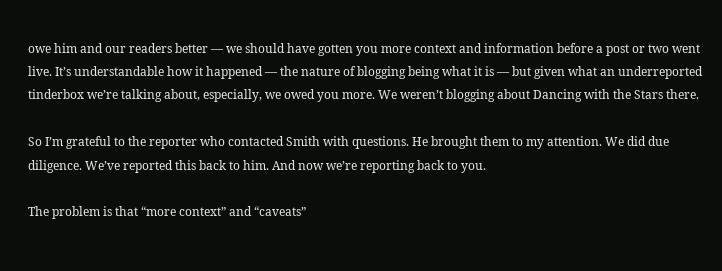owe him and our readers better — we should have gotten you more context and information before a post or two went live. It’s understandable how it happened — the nature of blogging being what it is — but given what an underreported tinderbox we’re talking about, especially, we owed you more. We weren’t blogging about Dancing with the Stars there.

So I’m grateful to the reporter who contacted Smith with questions. He brought them to my attention. We did due diligence. We’ve reported this back to him. And now we’re reporting back to you.

The problem is that “more context” and “caveats”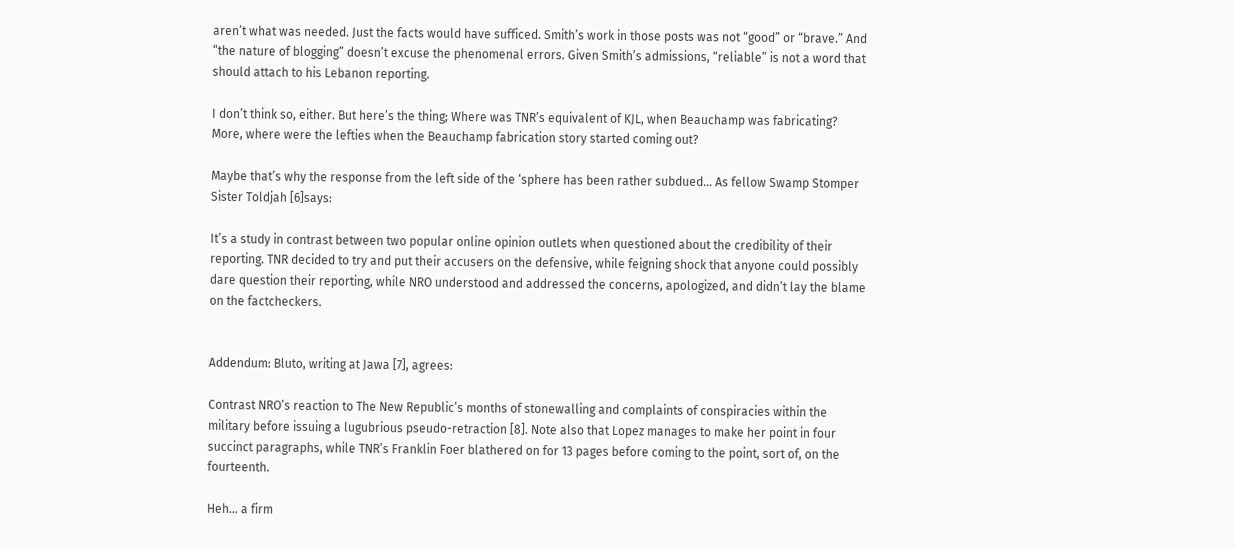aren’t what was needed. Just the facts would have sufficed. Smith’s work in those posts was not “good” or “brave.” And “the nature of blogging” doesn’t excuse the phenomenal errors. Given Smith’s admissions, “reliable” is not a word that should attach to his Lebanon reporting.

I don’t think so, either. But here’s the thing; Where was TNR’s equivalent of KJL, when Beauchamp was fabricating? More, where were the lefties when the Beauchamp fabrication story started coming out?

Maybe that’s why the response from the left side of the ‘sphere has been rather subdued… As fellow Swamp Stomper Sister Toldjah [6]says:

It’s a study in contrast between two popular online opinion outlets when questioned about the credibility of their reporting. TNR decided to try and put their accusers on the defensive, while feigning shock that anyone could possibly dare question their reporting, while NRO understood and addressed the concerns, apologized, and didn’t lay the blame on the factcheckers.


Addendum: Bluto, writing at Jawa [7], agrees:

Contrast NRO’s reaction to The New Republic’s months of stonewalling and complaints of conspiracies within the military before issuing a lugubrious pseudo-retraction [8]. Note also that Lopez manages to make her point in four succinct paragraphs, while TNR’s Franklin Foer blathered on for 13 pages before coming to the point, sort of, on the fourteenth.

Heh… a firm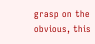grasp on the obvious, this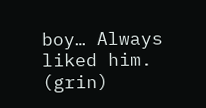boy… Always liked him. (grin)